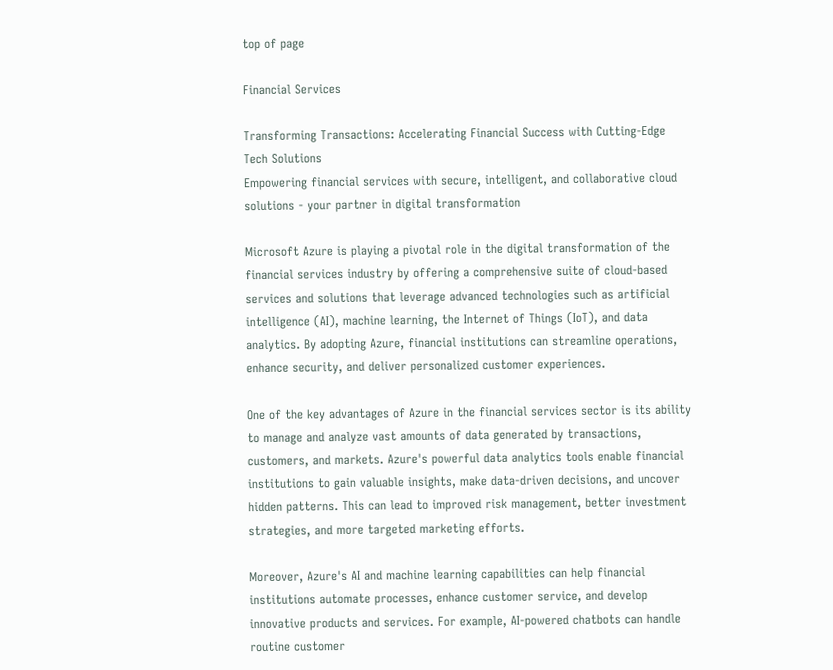top of page

Financial Services

Transforming Transactions: Accelerating Financial Success with Cutting-Edge Tech Solutions
Empowering financial services with secure, intelligent, and collaborative cloud solutions - your partner in digital transformation

Microsoft Azure is playing a pivotal role in the digital transformation of the financial services industry by offering a comprehensive suite of cloud-based services and solutions that leverage advanced technologies such as artificial intelligence (AI), machine learning, the Internet of Things (IoT), and data analytics. By adopting Azure, financial institutions can streamline operations, enhance security, and deliver personalized customer experiences.

One of the key advantages of Azure in the financial services sector is its ability to manage and analyze vast amounts of data generated by transactions, customers, and markets. Azure's powerful data analytics tools enable financial institutions to gain valuable insights, make data-driven decisions, and uncover hidden patterns. This can lead to improved risk management, better investment strategies, and more targeted marketing efforts.

Moreover, Azure's AI and machine learning capabilities can help financial institutions automate processes, enhance customer service, and develop innovative products and services. For example, AI-powered chatbots can handle routine customer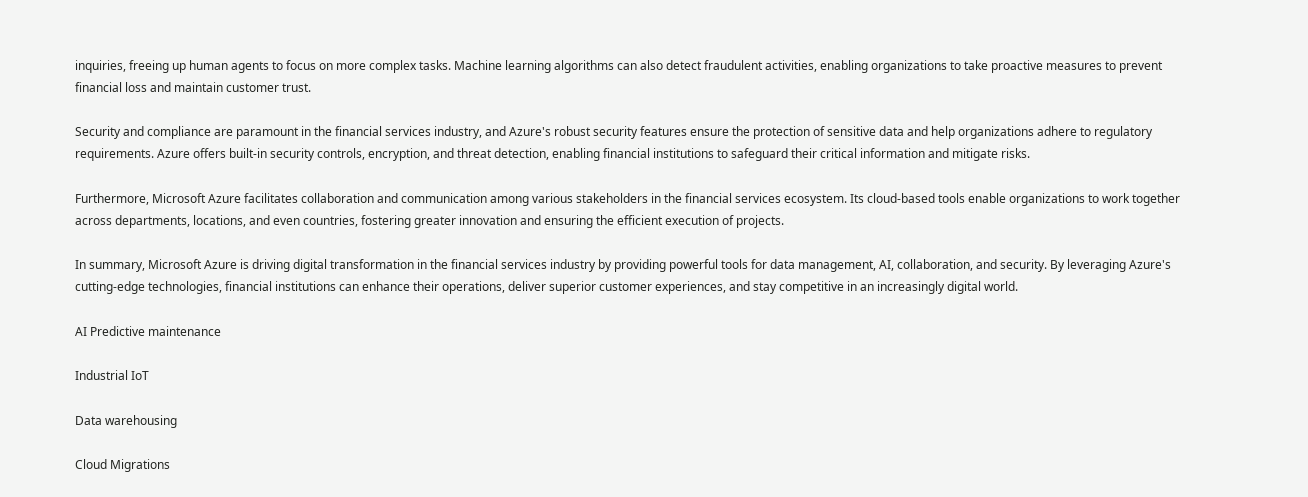inquiries, freeing up human agents to focus on more complex tasks. Machine learning algorithms can also detect fraudulent activities, enabling organizations to take proactive measures to prevent financial loss and maintain customer trust.

Security and compliance are paramount in the financial services industry, and Azure's robust security features ensure the protection of sensitive data and help organizations adhere to regulatory requirements. Azure offers built-in security controls, encryption, and threat detection, enabling financial institutions to safeguard their critical information and mitigate risks.

Furthermore, Microsoft Azure facilitates collaboration and communication among various stakeholders in the financial services ecosystem. Its cloud-based tools enable organizations to work together across departments, locations, and even countries, fostering greater innovation and ensuring the efficient execution of projects.

In summary, Microsoft Azure is driving digital transformation in the financial services industry by providing powerful tools for data management, AI, collaboration, and security. By leveraging Azure's cutting-edge technologies, financial institutions can enhance their operations, deliver superior customer experiences, and stay competitive in an increasingly digital world.

AI Predictive maintenance

Industrial IoT

Data warehousing

Cloud Migrations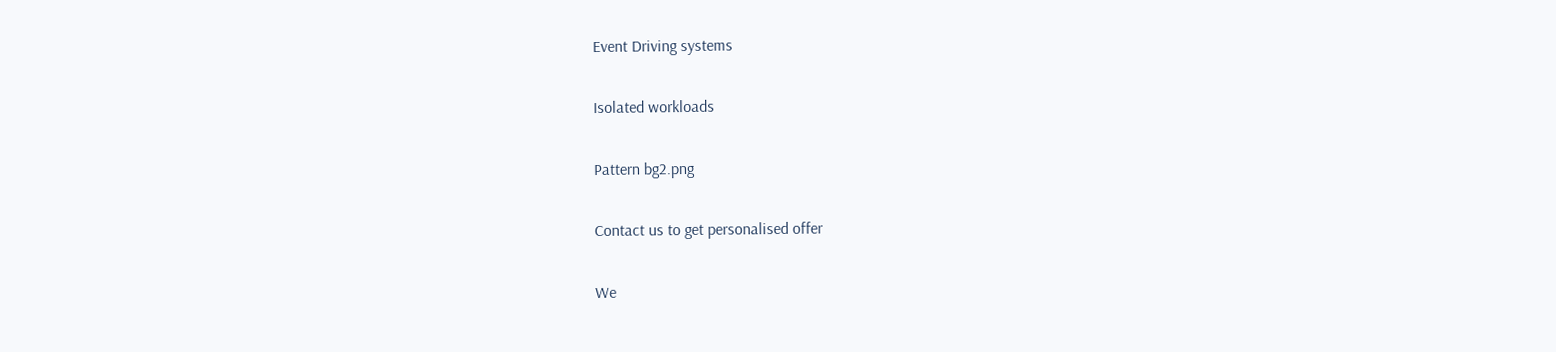Event Driving systems

Isolated workloads

Pattern bg2.png

Contact us to get personalised offer

We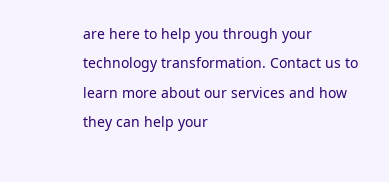are here to help you through your technology transformation. Contact us to learn more about our services and how they can help your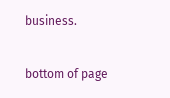business.

bottom of page